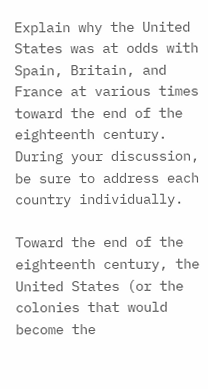Explain why the United States was at odds with Spain, Britain, and France at various times toward the end of the eighteenth century. During your discussion, be sure to address each country individually.

Toward the end of the eighteenth century, the United States (or the colonies that would become the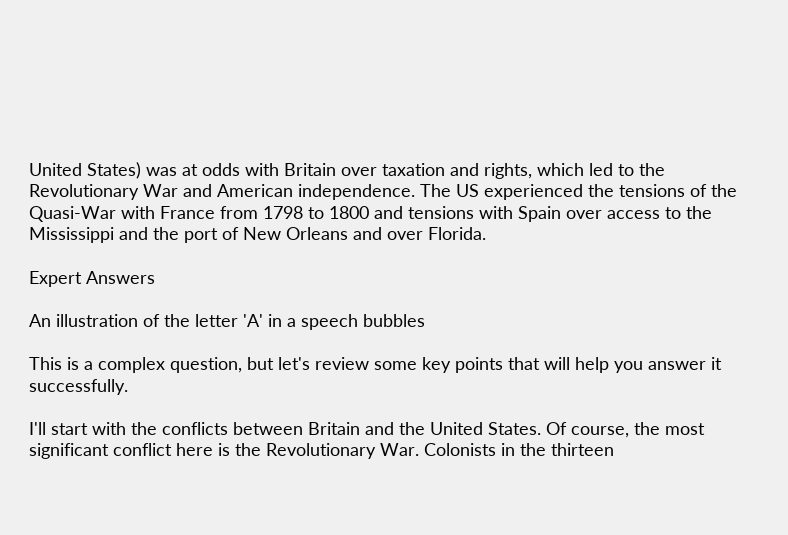United States) was at odds with Britain over taxation and rights, which led to the Revolutionary War and American independence. The US experienced the tensions of the Quasi-War with France from 1798 to 1800 and tensions with Spain over access to the Mississippi and the port of New Orleans and over Florida.

Expert Answers

An illustration of the letter 'A' in a speech bubbles

This is a complex question, but let's review some key points that will help you answer it successfully.

I'll start with the conflicts between Britain and the United States. Of course, the most significant conflict here is the Revolutionary War. Colonists in the thirteen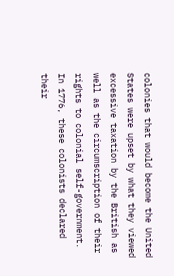colonies that would become the United States were upset by what they viewed excessive taxation by the British as well as the circumscription of their rights to colonial self-government. In 1776, these colonists declared their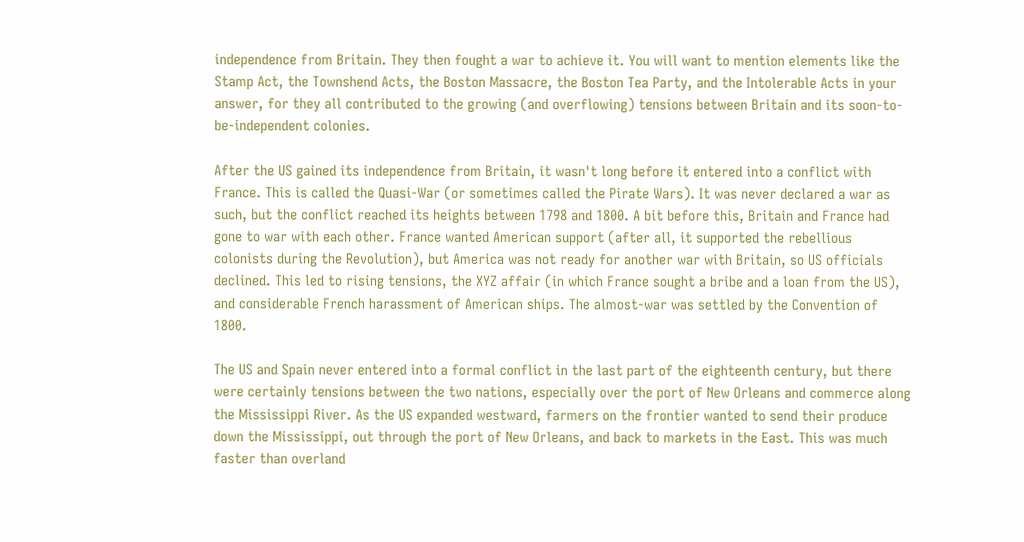independence from Britain. They then fought a war to achieve it. You will want to mention elements like the Stamp Act, the Townshend Acts, the Boston Massacre, the Boston Tea Party, and the Intolerable Acts in your answer, for they all contributed to the growing (and overflowing) tensions between Britain and its soon-to-be-independent colonies.

After the US gained its independence from Britain, it wasn't long before it entered into a conflict with France. This is called the Quasi-War (or sometimes called the Pirate Wars). It was never declared a war as such, but the conflict reached its heights between 1798 and 1800. A bit before this, Britain and France had gone to war with each other. France wanted American support (after all, it supported the rebellious colonists during the Revolution), but America was not ready for another war with Britain, so US officials declined. This led to rising tensions, the XYZ affair (in which France sought a bribe and a loan from the US), and considerable French harassment of American ships. The almost-war was settled by the Convention of 1800.

The US and Spain never entered into a formal conflict in the last part of the eighteenth century, but there were certainly tensions between the two nations, especially over the port of New Orleans and commerce along the Mississippi River. As the US expanded westward, farmers on the frontier wanted to send their produce down the Mississippi, out through the port of New Orleans, and back to markets in the East. This was much faster than overland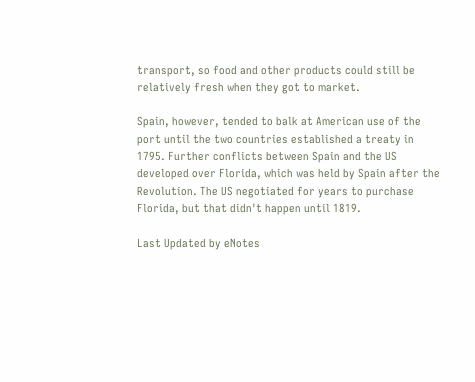transport, so food and other products could still be relatively fresh when they got to market.

Spain, however, tended to balk at American use of the port until the two countries established a treaty in 1795. Further conflicts between Spain and the US developed over Florida, which was held by Spain after the Revolution. The US negotiated for years to purchase Florida, but that didn't happen until 1819.

Last Updated by eNotes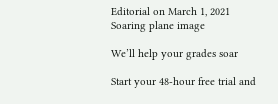Editorial on March 1, 2021
Soaring plane image

We’ll help your grades soar

Start your 48-hour free trial and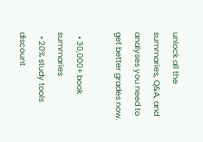unlock all the summaries, Q&A, and analyses you need to get better grades now.

  • 30,000+ book summaries
  • 20% study tools discount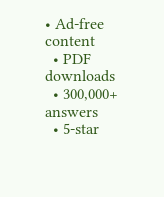• Ad-free content
  • PDF downloads
  • 300,000+ answers
  • 5-star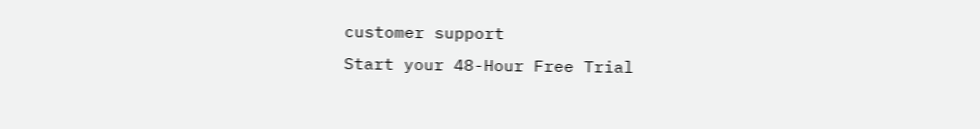customer support
Start your 48-Hour Free Trial